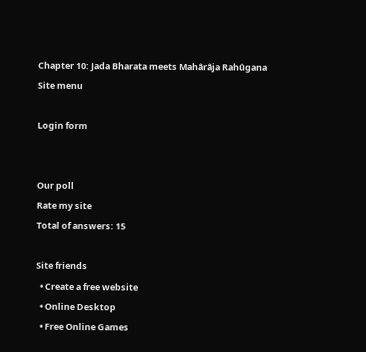Chapter 10: Jada Bharata meets Mahârâja Rahûgana
Site menu

Login form


Our poll
Rate my site
Total of answers: 15

Site friends
  • Create a free website
  • Online Desktop
  • Free Online Games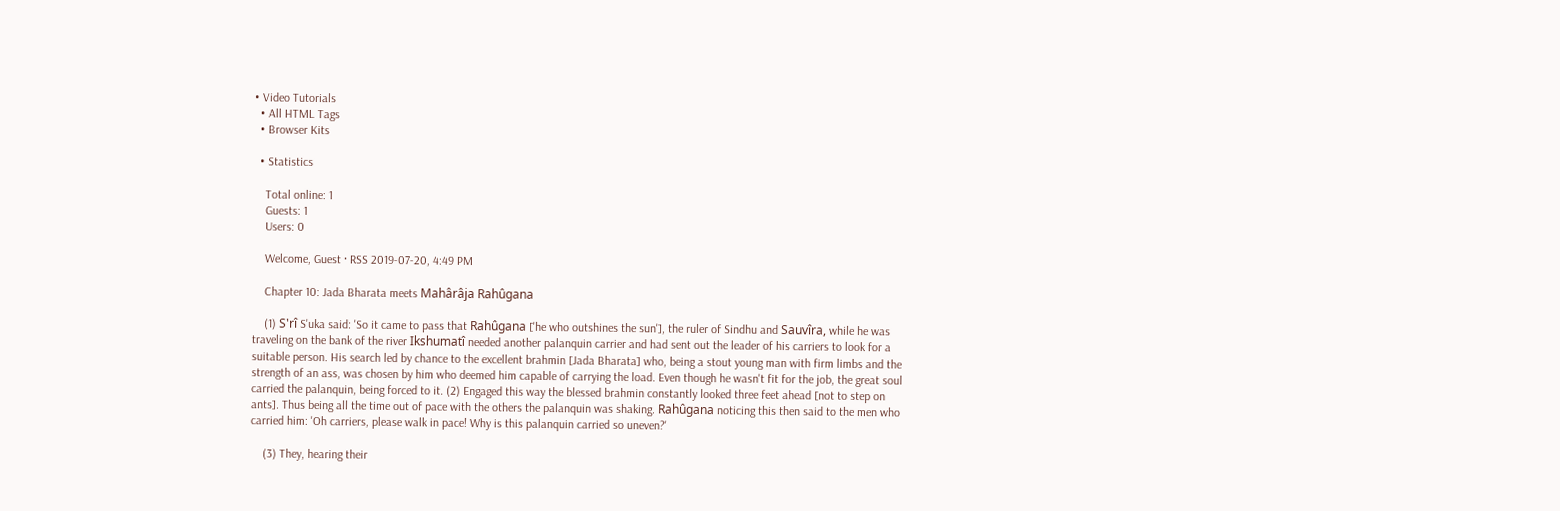• Video Tutorials
  • All HTML Tags
  • Browser Kits

  • Statistics

    Total online: 1
    Guests: 1
    Users: 0

    Welcome, Guest · RSS 2019-07-20, 4:49 PM

    Chapter 10: Jada Bharata meets Mahârâja Rahûgana

    (1) S'rî S'uka said: 'So it came to pass that Rahûgana ['he who outshines the sun'], the ruler of Sindhu and Sauvîra, while he was traveling on the bank of the river Ikshumatî needed another palanquin carrier and had sent out the leader of his carriers to look for a suitable person. His search led by chance to the excellent brahmin [Jada Bharata] who, being a stout young man with firm limbs and the strength of an ass, was chosen by him who deemed him capable of carrying the load. Even though he wasn't fit for the job, the great soul carried the palanquin, being forced to it. (2) Engaged this way the blessed brahmin constantly looked three feet ahead [not to step on ants]. Thus being all the time out of pace with the others the palanquin was shaking. Rahûgana noticing this then said to the men who carried him: 'Oh carriers, please walk in pace! Why is this palanquin carried so uneven?'

    (3) They, hearing their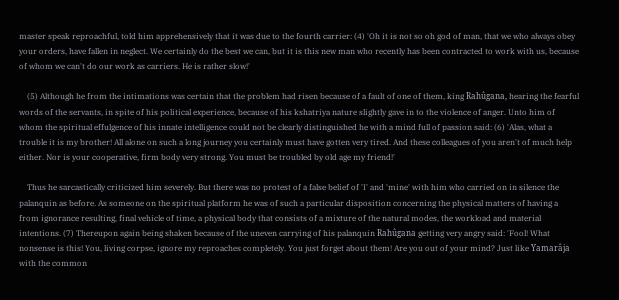master speak reproachful, told him apprehensively that it was due to the fourth carrier: (4) 'Oh it is not so oh god of man, that we who always obey your orders, have fallen in neglect. We certainly do the best we can, but it is this new man who recently has been contracted to work with us, because of whom we can't do our work as carriers. He is rather slow!'

    (5) Although he from the intimations was certain that the problem had risen because of a fault of one of them, king Rahûgana, hearing the fearful words of the servants, in spite of his political experience, because of his kshatriya nature slightly gave in to the violence of anger. Unto him of whom the spiritual effulgence of his innate intelligence could not be clearly distinguished he with a mind full of passion said: (6) 'Alas, what a trouble it is my brother! All alone on such a long journey you certainly must have gotten very tired. And these colleagues of you aren't of much help either. Nor is your cooperative, firm body very strong. You must be troubled by old age my friend!'

    Thus he sarcastically criticized him severely. But there was no protest of a false belief of 'I' and 'mine' with him who carried on in silence the palanquin as before. As someone on the spiritual platform he was of such a particular disposition concerning the physical matters of having a from ignorance resulting, final vehicle of time, a physical body that consists of a mixture of the natural modes, the workload and material intentions. (7) Thereupon again being shaken because of the uneven carrying of his palanquin Rahûgana getting very angry said: 'Fool! What nonsense is this! You, living corpse, ignore my reproaches completely. You just forget about them! Are you out of your mind? Just like Yamarâja with the common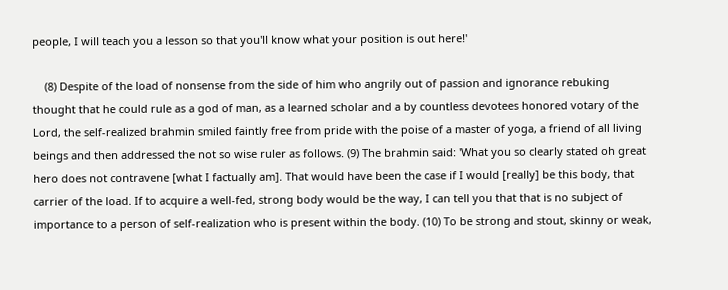people, I will teach you a lesson so that you'll know what your position is out here!'

    (8) Despite of the load of nonsense from the side of him who angrily out of passion and ignorance rebuking thought that he could rule as a god of man, as a learned scholar and a by countless devotees honored votary of the Lord, the self-realized brahmin smiled faintly free from pride with the poise of a master of yoga, a friend of all living beings and then addressed the not so wise ruler as follows. (9) The brahmin said: 'What you so clearly stated oh great hero does not contravene [what I factually am]. That would have been the case if I would [really] be this body, that carrier of the load. If to acquire a well-fed, strong body would be the way, I can tell you that that is no subject of importance to a person of self-realization who is present within the body. (10) To be strong and stout, skinny or weak,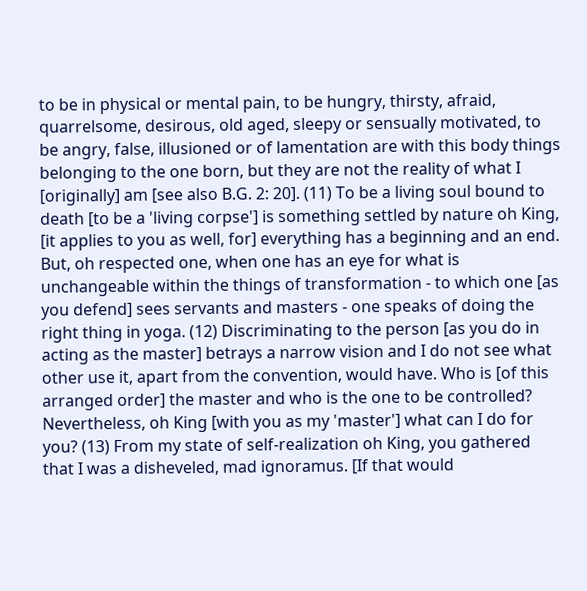to be in physical or mental pain, to be hungry, thirsty, afraid, quarrelsome, desirous, old aged, sleepy or sensually motivated, to be angry, false, illusioned or of lamentation are with this body things belonging to the one born, but they are not the reality of what I [originally] am [see also B.G. 2: 20]. (11) To be a living soul bound to death [to be a 'living corpse'] is something settled by nature oh King, [it applies to you as well, for] everything has a beginning and an end. But, oh respected one, when one has an eye for what is unchangeable within the things of transformation - to which one [as you defend] sees servants and masters - one speaks of doing the right thing in yoga. (12) Discriminating to the person [as you do in acting as the master] betrays a narrow vision and I do not see what other use it, apart from the convention, would have. Who is [of this arranged order] the master and who is the one to be controlled? Nevertheless, oh King [with you as my 'master'] what can I do for you? (13) From my state of self-realization oh King, you gathered that I was a disheveled, mad ignoramus. [If that would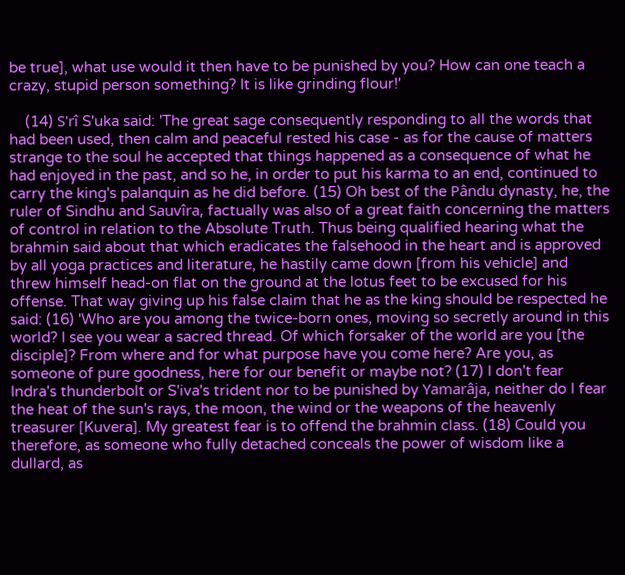be true], what use would it then have to be punished by you? How can one teach a crazy, stupid person something? It is like grinding flour!'

    (14) S'rî S'uka said: 'The great sage consequently responding to all the words that had been used, then calm and peaceful rested his case - as for the cause of matters strange to the soul he accepted that things happened as a consequence of what he had enjoyed in the past, and so he, in order to put his karma to an end, continued to carry the king's palanquin as he did before. (15) Oh best of the Pându dynasty, he, the ruler of Sindhu and Sauvîra, factually was also of a great faith concerning the matters of control in relation to the Absolute Truth. Thus being qualified hearing what the brahmin said about that which eradicates the falsehood in the heart and is approved by all yoga practices and literature, he hastily came down [from his vehicle] and threw himself head-on flat on the ground at the lotus feet to be excused for his offense. That way giving up his false claim that he as the king should be respected he said: (16) 'Who are you among the twice-born ones, moving so secretly around in this world? I see you wear a sacred thread. Of which forsaker of the world are you [the disciple]? From where and for what purpose have you come here? Are you, as someone of pure goodness, here for our benefit or maybe not? (17) I don't fear Indra's thunderbolt or S'iva's trident nor to be punished by Yamarâja, neither do I fear the heat of the sun's rays, the moon, the wind or the weapons of the heavenly treasurer [Kuvera]. My greatest fear is to offend the brahmin class. (18) Could you therefore, as someone who fully detached conceals the power of wisdom like a dullard, as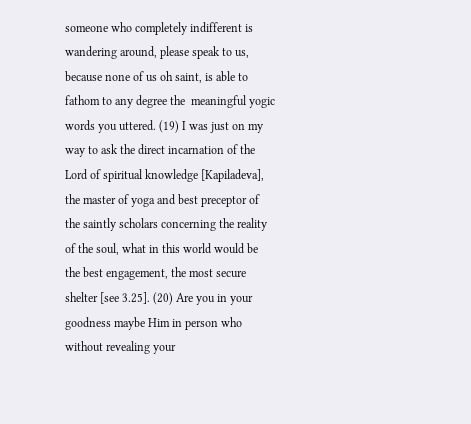someone who completely indifferent is wandering around, please speak to us, because none of us oh saint, is able to fathom to any degree the  meaningful yogic words you uttered. (19) I was just on my way to ask the direct incarnation of the Lord of spiritual knowledge [Kapiladeva], the master of yoga and best preceptor of the saintly scholars concerning the reality of the soul, what in this world would be the best engagement, the most secure shelter [see 3.25]. (20) Are you in your goodness maybe Him in person who without revealing your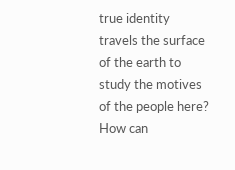true identity travels the surface of the earth to study the motives of the people here? How can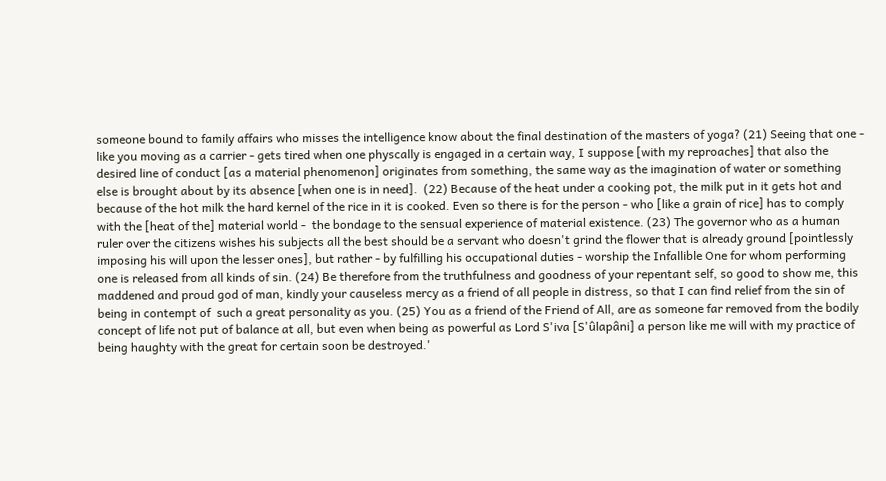someone bound to family affairs who misses the intelligence know about the final destination of the masters of yoga? (21) Seeing that one -  like you moving as a carrier - gets tired when one physcally is engaged in a certain way, I suppose [with my reproaches] that also the desired line of conduct [as a material phenomenon] originates from something, the same way as the imagination of water or something else is brought about by its absence [when one is in need].  (22) Because of the heat under a cooking pot, the milk put in it gets hot and because of the hot milk the hard kernel of the rice in it is cooked. Even so there is for the person - who [like a grain of rice] has to comply with the [heat of the] material world -  the bondage to the sensual experience of material existence. (23) The governor who as a human ruler over the citizens wishes his subjects all the best should be a servant who doesn't grind the flower that is already ground [pointlessly imposing his will upon the lesser ones], but rather - by fulfilling his occupational duties - worship the Infallible One for whom performing one is released from all kinds of sin. (24) Be therefore from the truthfulness and goodness of your repentant self, so good to show me, this maddened and proud god of man, kindly your causeless mercy as a friend of all people in distress, so that I can find relief from the sin of being in contempt of  such a great personality as you. (25) You as a friend of the Friend of All, are as someone far removed from the bodily concept of life not put of balance at all, but even when being as powerful as Lord S'iva [S'ûlapâni] a person like me will with my practice of being haughty with the great for certain soon be destroyed.'